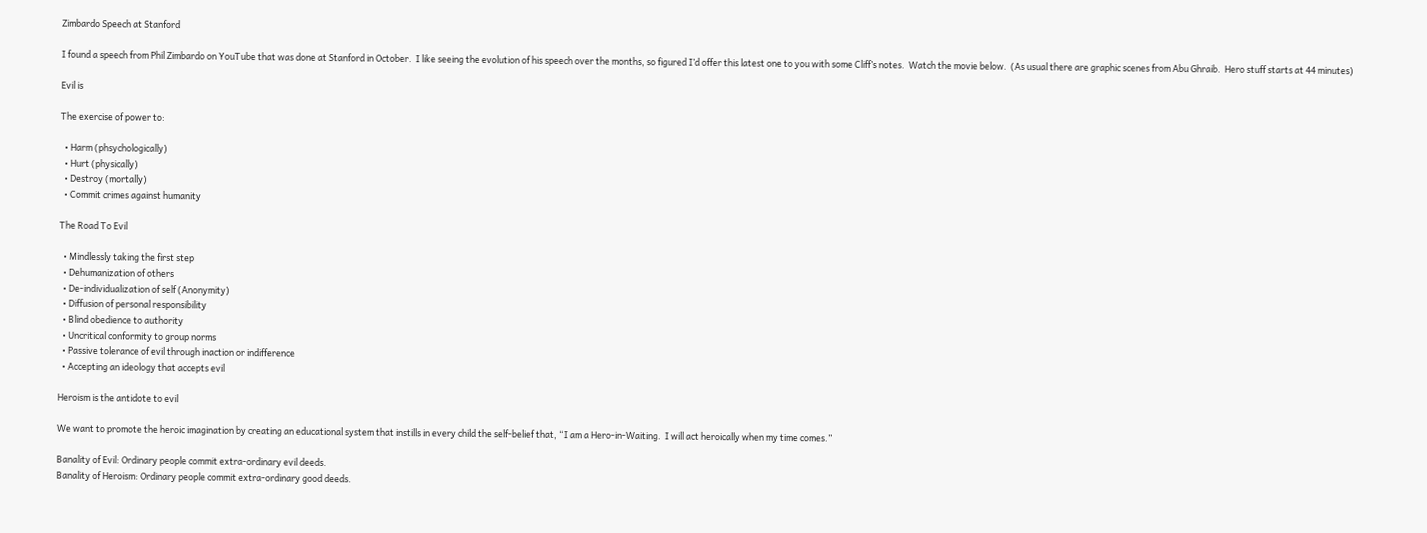Zimbardo Speech at Stanford

I found a speech from Phil Zimbardo on YouTube that was done at Stanford in October.  I like seeing the evolution of his speech over the months, so figured I’d offer this latest one to you with some Cliff’s notes.  Watch the movie below.  (As usual there are graphic scenes from Abu Ghraib.  Hero stuff starts at 44 minutes)

Evil is

The exercise of power to:

  • Harm (phsychologically)
  • Hurt (physically)
  • Destroy (mortally)
  • Commit crimes against humanity

The Road To Evil

  • Mindlessly taking the first step
  • Dehumanization of others
  • De-individualization of self (Anonymity)
  • Diffusion of personal responsibility
  • Blind obedience to authority
  • Uncritical conformity to group norms
  • Passive tolerance of evil through inaction or indifference
  • Accepting an ideology that accepts evil

Heroism is the antidote to evil

We want to promote the heroic imagination by creating an educational system that instills in every child the self-belief that, “I am a Hero-in-Waiting.  I will act heroically when my time comes.”

Banality of Evil: Ordinary people commit extra-ordinary evil deeds.
Banality of Heroism: Ordinary people commit extra-ordinary good deeds.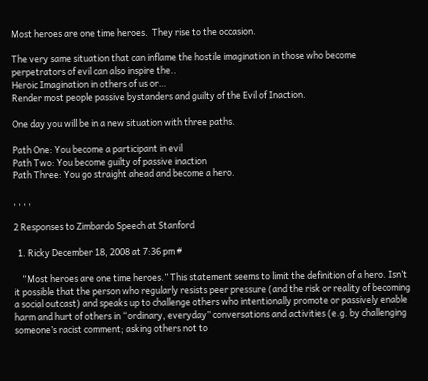Most heroes are one time heroes.  They rise to the occasion.

The very same situation that can inflame the hostile imagination in those who become perpetrators of evil can also inspire the..
Heroic Imagination in others of us or…
Render most people passive bystanders and guilty of the Evil of Inaction.

One day you will be in a new situation with three paths.

Path One: You become a participant in evil
Path Two: You become guilty of passive inaction
Path Three: You go straight ahead and become a hero.

, , , ,

2 Responses to Zimbardo Speech at Stanford

  1. Ricky December 18, 2008 at 7:36 pm #

    “Most heroes are one time heroes.” This statement seems to limit the definition of a hero. Isn’t it possible that the person who regularly resists peer pressure (and the risk or reality of becoming a social outcast) and speaks up to challenge others who intentionally promote or passively enable harm and hurt of others in “ordinary, everyday” conversations and activities (e.g. by challenging someone’s racist comment; asking others not to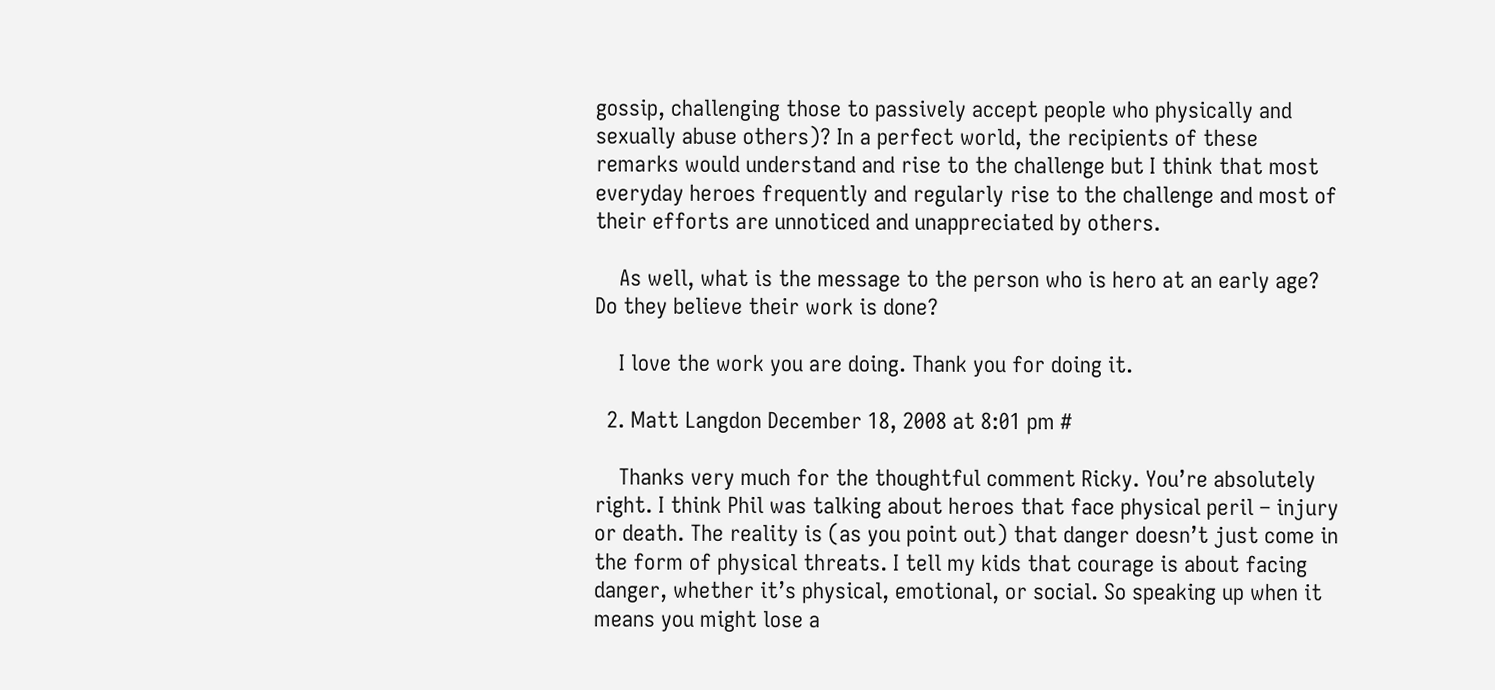gossip, challenging those to passively accept people who physically and sexually abuse others)? In a perfect world, the recipients of these remarks would understand and rise to the challenge but I think that most everyday heroes frequently and regularly rise to the challenge and most of their efforts are unnoticed and unappreciated by others.

    As well, what is the message to the person who is hero at an early age? Do they believe their work is done?

    I love the work you are doing. Thank you for doing it.

  2. Matt Langdon December 18, 2008 at 8:01 pm #

    Thanks very much for the thoughtful comment Ricky. You’re absolutely right. I think Phil was talking about heroes that face physical peril – injury or death. The reality is (as you point out) that danger doesn’t just come in the form of physical threats. I tell my kids that courage is about facing danger, whether it’s physical, emotional, or social. So speaking up when it means you might lose a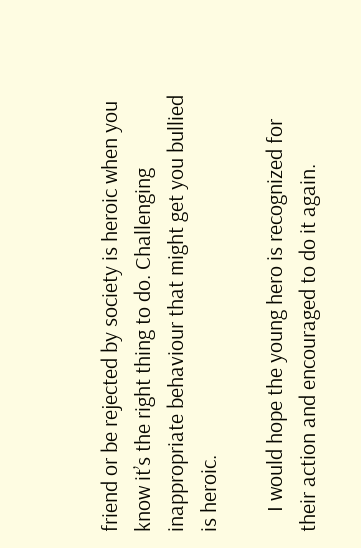friend or be rejected by society is heroic when you know it’s the right thing to do. Challenging inappropriate behaviour that might get you bullied is heroic.

    I would hope the young hero is recognized for their action and encouraged to do it again.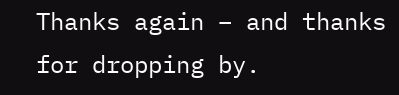Thanks again – and thanks for dropping by.